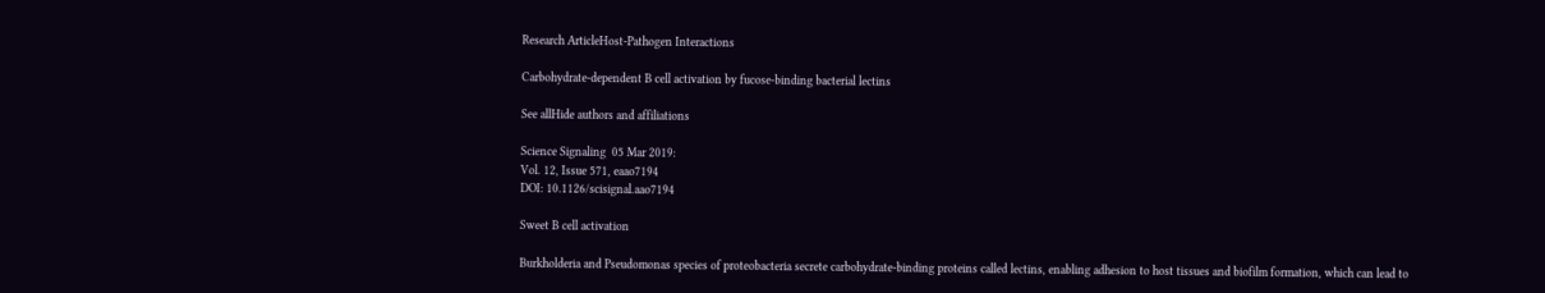Research ArticleHost-Pathogen Interactions

Carbohydrate-dependent B cell activation by fucose-binding bacterial lectins

See allHide authors and affiliations

Science Signaling  05 Mar 2019:
Vol. 12, Issue 571, eaao7194
DOI: 10.1126/scisignal.aao7194

Sweet B cell activation

Burkholderia and Pseudomonas species of proteobacteria secrete carbohydrate-binding proteins called lectins, enabling adhesion to host tissues and biofilm formation, which can lead to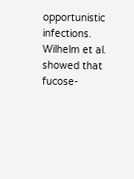opportunistic infections. Wilhelm et al. showed that fucose-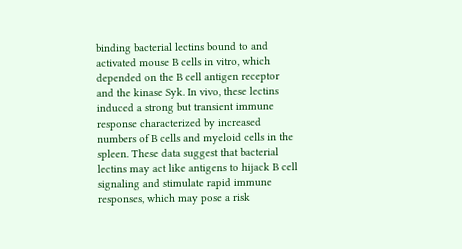binding bacterial lectins bound to and activated mouse B cells in vitro, which depended on the B cell antigen receptor and the kinase Syk. In vivo, these lectins induced a strong but transient immune response characterized by increased numbers of B cells and myeloid cells in the spleen. These data suggest that bacterial lectins may act like antigens to hijack B cell signaling and stimulate rapid immune responses, which may pose a risk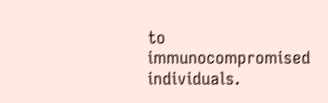to immunocompromised individuals.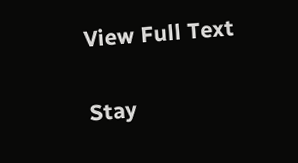View Full Text

Stay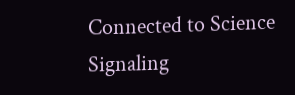Connected to Science Signaling